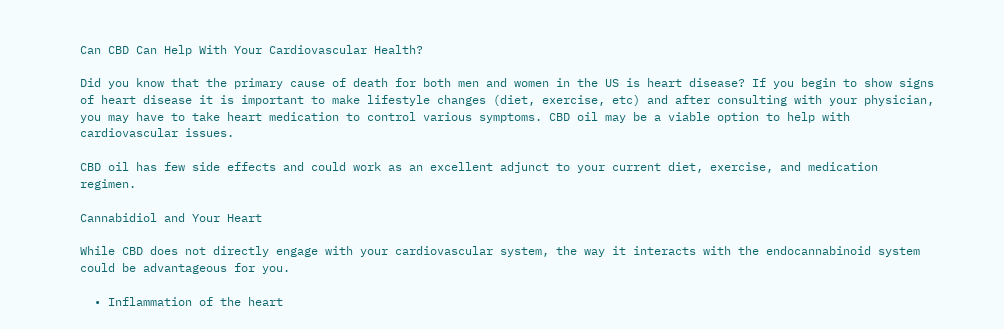Can CBD Can Help With Your Cardiovascular Health?

Did you know that the primary cause of death for both men and women in the US is heart disease? If you begin to show signs of heart disease it is important to make lifestyle changes (diet, exercise, etc) and after consulting with your physician, you may have to take heart medication to control various symptoms. CBD oil may be a viable option to help with cardiovascular issues.

CBD oil has few side effects and could work as an excellent adjunct to your current diet, exercise, and medication regimen.

Cannabidiol and Your Heart

While CBD does not directly engage with your cardiovascular system, the way it interacts with the endocannabinoid system could be advantageous for you.

  • Inflammation of the heart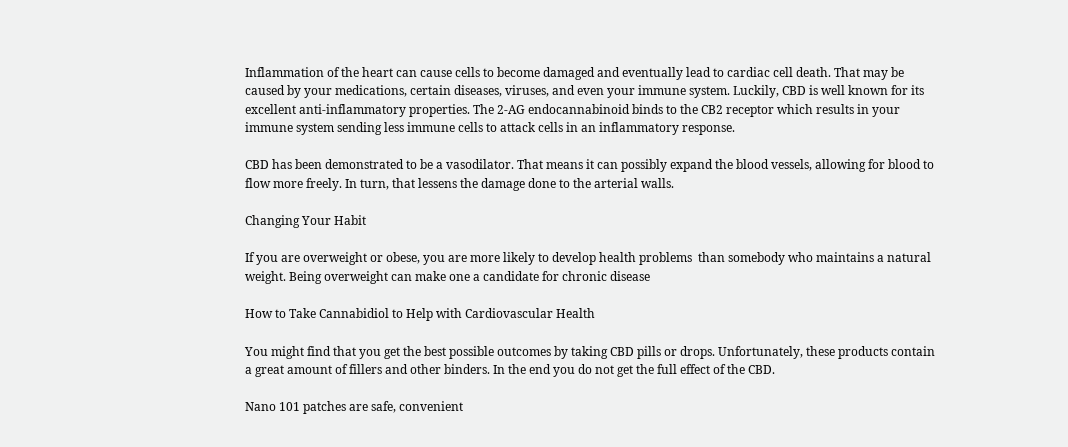Inflammation of the heart can cause cells to become damaged and eventually lead to cardiac cell death. That may be caused by your medications, certain diseases, viruses, and even your immune system. Luckily, CBD is well known for its excellent anti-inflammatory properties. The 2-AG endocannabinoid binds to the CB2 receptor which results in your immune system sending less immune cells to attack cells in an inflammatory response.

CBD has been demonstrated to be a vasodilator. That means it can possibly expand the blood vessels, allowing for blood to flow more freely. In turn, that lessens the damage done to the arterial walls.

Changing Your Habit

If you are overweight or obese, you are more likely to develop health problems  than somebody who maintains a natural weight. Being overweight can make one a candidate for chronic disease

How to Take Cannabidiol to Help with Cardiovascular Health

You might find that you get the best possible outcomes by taking CBD pills or drops. Unfortunately, these products contain a great amount of fillers and other binders. In the end you do not get the full effect of the CBD.

Nano 101 patches are safe, convenient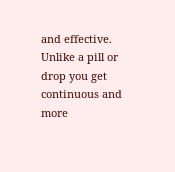and effective. Unlike a pill or drop you get continuous and more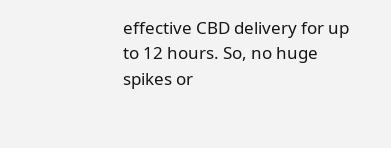effective CBD delivery for up to 12 hours. So, no huge spikes or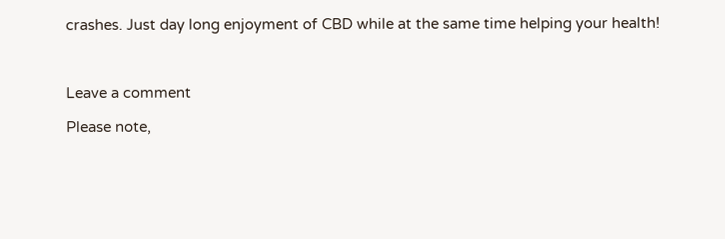crashes. Just day long enjoyment of CBD while at the same time helping your health!



Leave a comment

Please note,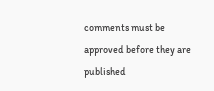comments must be approved before they are published